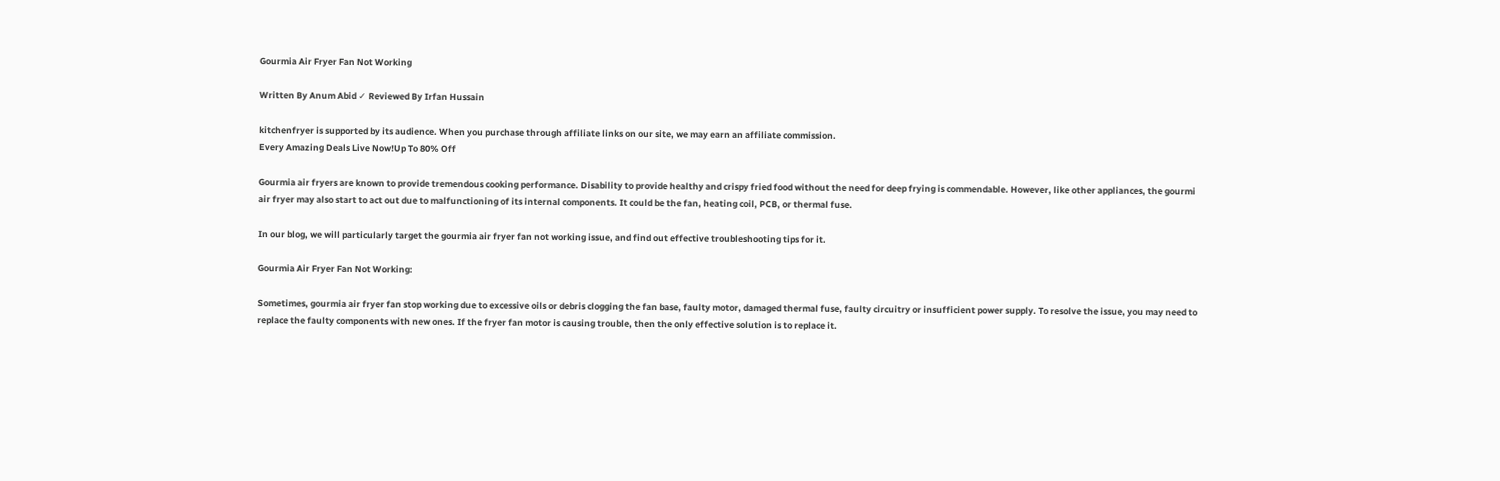Gourmia Air Fryer Fan Not Working

Written By Anum Abid ✓ Reviewed By Irfan Hussain

kitchenfryer is supported by its audience. When you purchase through affiliate links on our site, we may earn an affiliate commission.
Every Amazing Deals Live Now!Up To 80% Off

Gourmia air fryers are known to provide tremendous cooking performance. Disability to provide healthy and crispy fried food without the need for deep frying is commendable. However, like other appliances, the gourmi air fryer may also start to act out due to malfunctioning of its internal components. It could be the fan, heating coil, PCB, or thermal fuse.

In our blog, we will particularly target the gourmia air fryer fan not working issue, and find out effective troubleshooting tips for it.

Gourmia Air Fryer Fan Not Working:

Sometimes, gourmia air fryer fan stop working due to excessive oils or debris clogging the fan base, faulty motor, damaged thermal fuse, faulty circuitry or insufficient power supply. To resolve the issue, you may need to replace the faulty components with new ones. If the fryer fan motor is causing trouble, then the only effective solution is to replace it.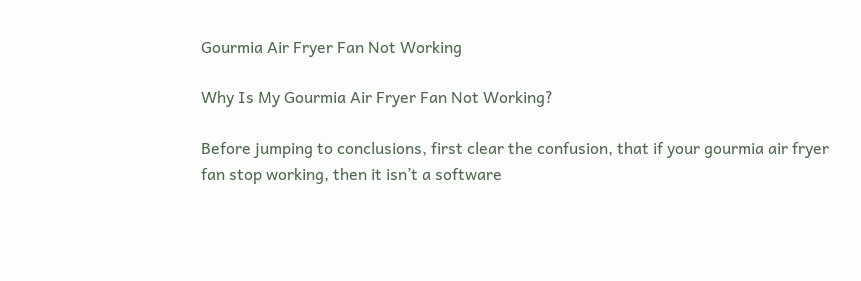Gourmia Air Fryer Fan Not Working

Why Is My Gourmia Air Fryer Fan Not Working?

Before jumping to conclusions, first clear the confusion, that if your gourmia air fryer fan stop working, then it isn’t a software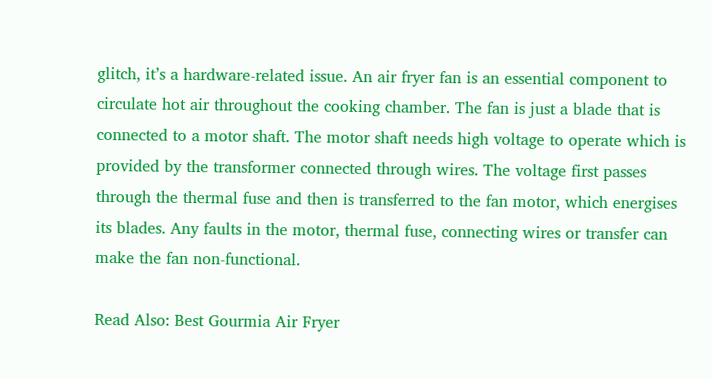glitch, it’s a hardware-related issue. An air fryer fan is an essential component to circulate hot air throughout the cooking chamber. The fan is just a blade that is connected to a motor shaft. The motor shaft needs high voltage to operate which is provided by the transformer connected through wires. The voltage first passes through the thermal fuse and then is transferred to the fan motor, which energises its blades. Any faults in the motor, thermal fuse, connecting wires or transfer can make the fan non-functional.

Read Also: Best Gourmia Air Fryer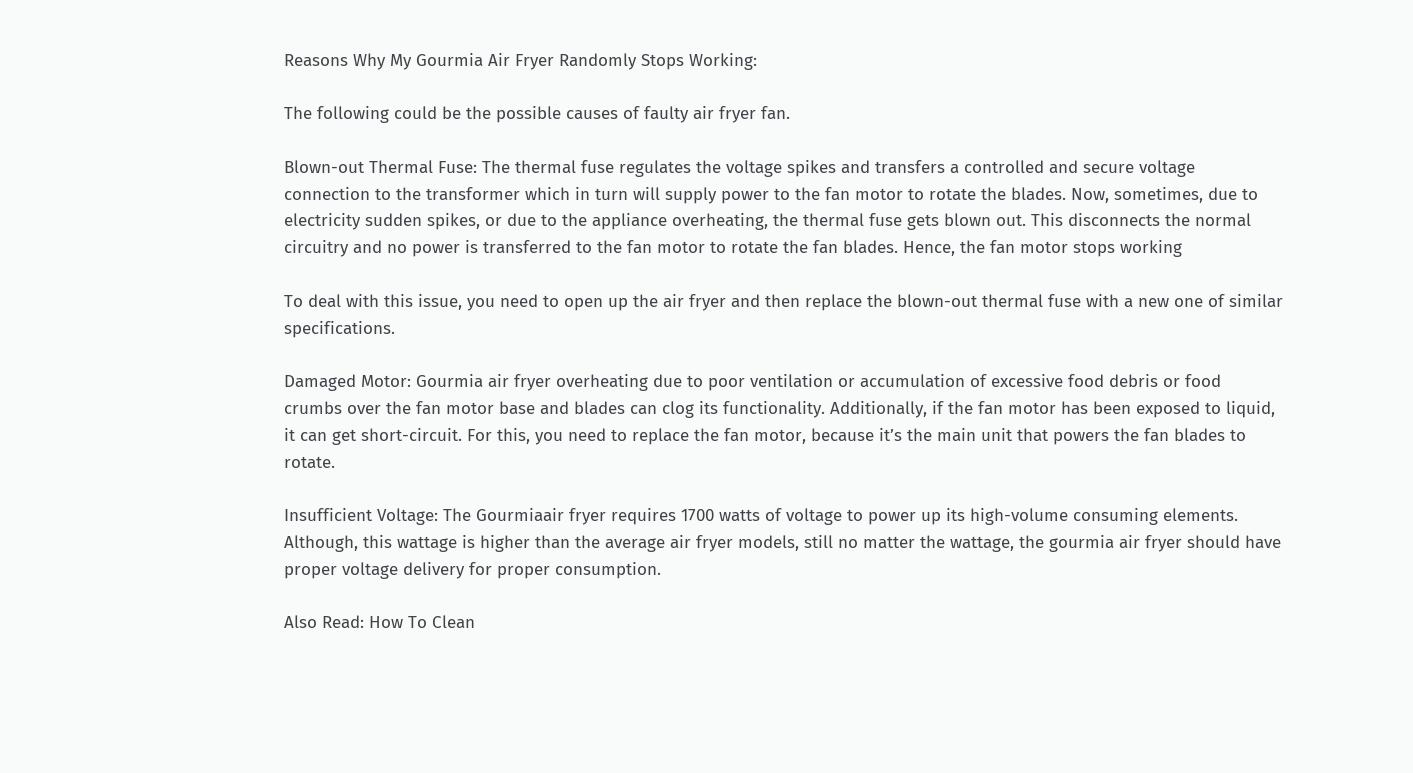Reasons Why My Gourmia Air Fryer Randomly Stops Working:

The following could be the possible causes of faulty air fryer fan.

Blown-out Thermal Fuse: The thermal fuse regulates the voltage spikes and transfers a controlled and secure voltage connection to the transformer which in turn will supply power to the fan motor to rotate the blades. Now, sometimes, due to electricity sudden spikes, or due to the appliance overheating, the thermal fuse gets blown out. This disconnects the normal circuitry and no power is transferred to the fan motor to rotate the fan blades. Hence, the fan motor stops working

To deal with this issue, you need to open up the air fryer and then replace the blown-out thermal fuse with a new one of similar specifications.

Damaged Motor: Gourmia air fryer overheating due to poor ventilation or accumulation of excessive food debris or food crumbs over the fan motor base and blades can clog its functionality. Additionally, if the fan motor has been exposed to liquid, it can get short-circuit. For this, you need to replace the fan motor, because it’s the main unit that powers the fan blades to rotate.

Insufficient Voltage: The Gourmiaair fryer requires 1700 watts of voltage to power up its high-volume consuming elements. Although, this wattage is higher than the average air fryer models, still no matter the wattage, the gourmia air fryer should have proper voltage delivery for proper consumption.

Also Read: How To Clean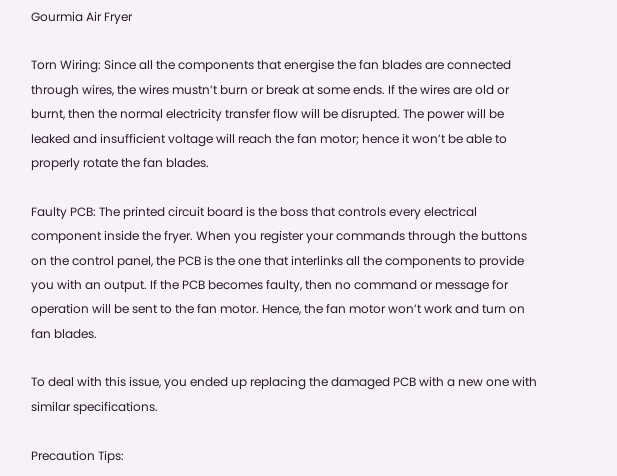Gourmia Air Fryer

Torn Wiring: Since all the components that energise the fan blades are connected through wires, the wires mustn’t burn or break at some ends. If the wires are old or burnt, then the normal electricity transfer flow will be disrupted. The power will be leaked and insufficient voltage will reach the fan motor; hence it won’t be able to properly rotate the fan blades.

Faulty PCB: The printed circuit board is the boss that controls every electrical component inside the fryer. When you register your commands through the buttons on the control panel, the PCB is the one that interlinks all the components to provide you with an output. If the PCB becomes faulty, then no command or message for operation will be sent to the fan motor. Hence, the fan motor won’t work and turn on fan blades.

To deal with this issue, you ended up replacing the damaged PCB with a new one with similar specifications.

Precaution Tips: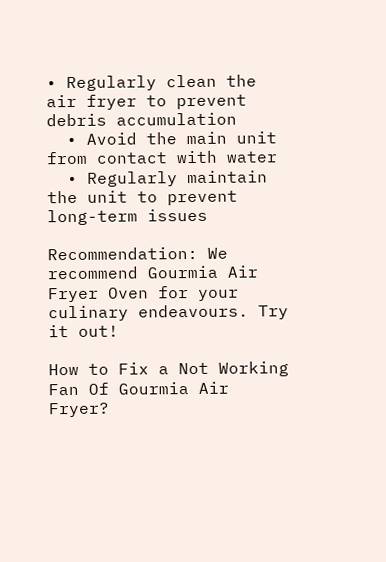• Regularly clean the air fryer to prevent debris accumulation
  • Avoid the main unit from contact with water
  • Regularly maintain the unit to prevent long-term issues

Recommendation: We recommend Gourmia Air Fryer Oven for your culinary endeavours. Try it out!

How to Fix a Not Working Fan Of Gourmia Air Fryer?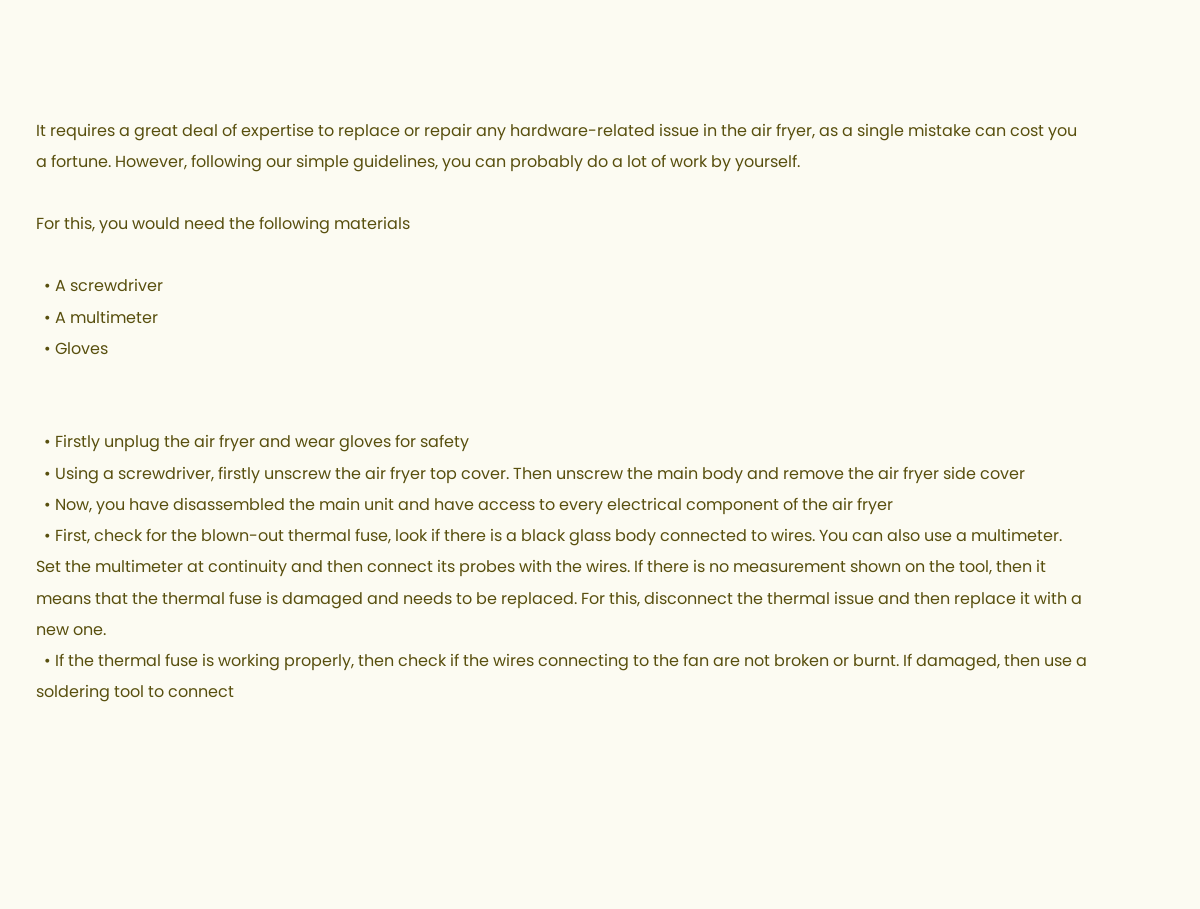It requires a great deal of expertise to replace or repair any hardware-related issue in the air fryer, as a single mistake can cost you a fortune. However, following our simple guidelines, you can probably do a lot of work by yourself.

For this, you would need the following materials

  • A screwdriver
  • A multimeter
  • Gloves


  • Firstly unplug the air fryer and wear gloves for safety
  • Using a screwdriver, firstly unscrew the air fryer top cover. Then unscrew the main body and remove the air fryer side cover
  • Now, you have disassembled the main unit and have access to every electrical component of the air fryer
  • First, check for the blown-out thermal fuse, look if there is a black glass body connected to wires. You can also use a multimeter. Set the multimeter at continuity and then connect its probes with the wires. If there is no measurement shown on the tool, then it means that the thermal fuse is damaged and needs to be replaced. For this, disconnect the thermal issue and then replace it with a new one.
  • If the thermal fuse is working properly, then check if the wires connecting to the fan are not broken or burnt. If damaged, then use a soldering tool to connect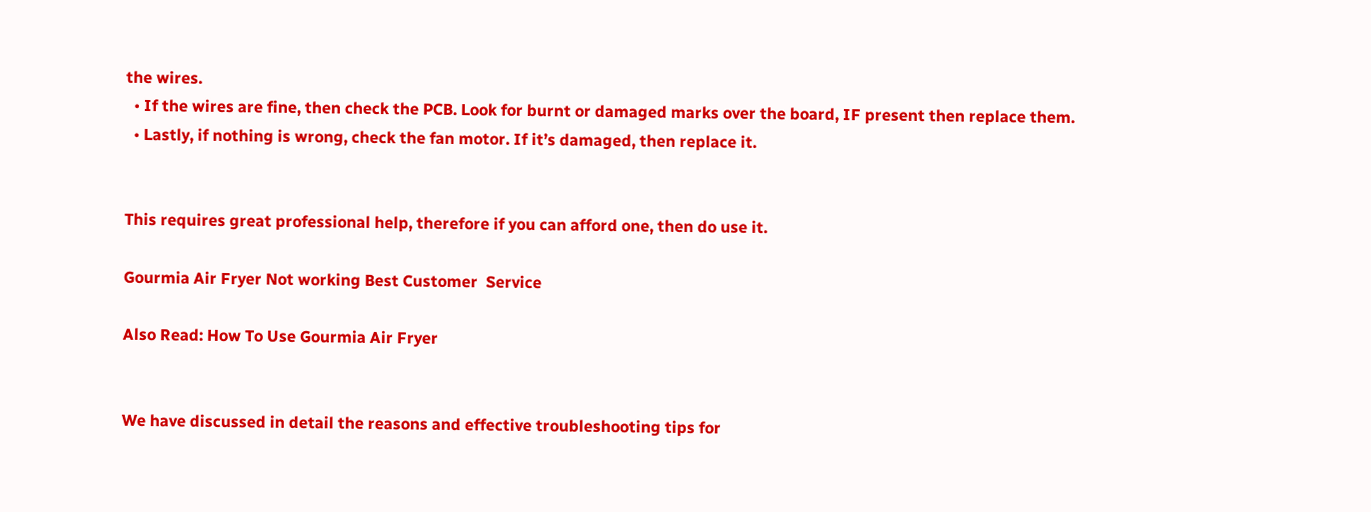the wires.
  • If the wires are fine, then check the PCB. Look for burnt or damaged marks over the board, IF present then replace them.
  • Lastly, if nothing is wrong, check the fan motor. If it’s damaged, then replace it.


This requires great professional help, therefore if you can afford one, then do use it.

Gourmia Air Fryer Not working Best Customer  Service

Also Read: How To Use Gourmia Air Fryer


We have discussed in detail the reasons and effective troubleshooting tips for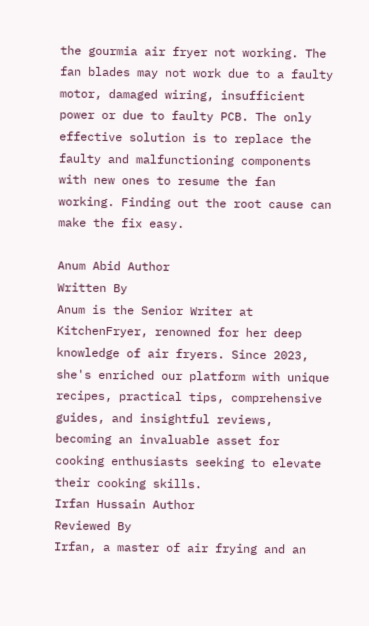the gourmia air fryer not working. The fan blades may not work due to a faulty motor, damaged wiring, insufficient power or due to faulty PCB. The only effective solution is to replace the faulty and malfunctioning components with new ones to resume the fan working. Finding out the root cause can make the fix easy.

Anum Abid Author
Written By
Anum is the Senior Writer at KitchenFryer, renowned for her deep knowledge of air fryers. Since 2023, she's enriched our platform with unique recipes, practical tips, comprehensive guides, and insightful reviews, becoming an invaluable asset for cooking enthusiasts seeking to elevate their cooking skills.
Irfan Hussain Author
Reviewed By
Irfan, a master of air frying and an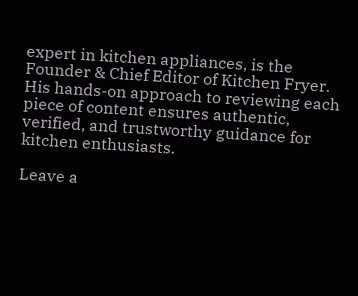expert in kitchen appliances, is the Founder & Chief Editor of Kitchen Fryer. His hands-on approach to reviewing each piece of content ensures authentic, verified, and trustworthy guidance for kitchen enthusiasts.

Leave a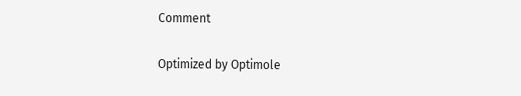Comment

Optimized by Optimole